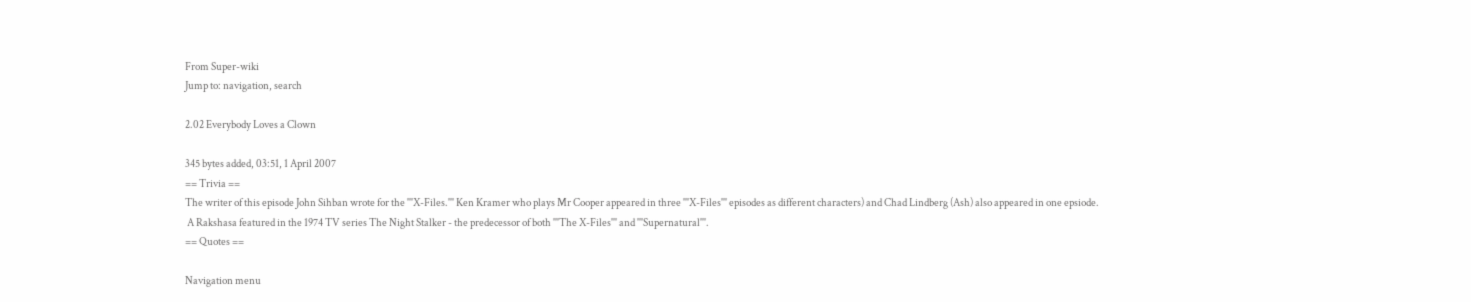From Super-wiki
Jump to: navigation, search

2.02 Everybody Loves a Clown

345 bytes added, 03:51, 1 April 2007
== Trivia ==
The writer of this episode John Sihban wrote for the '''X-Files.''' Ken Kramer who plays Mr Cooper appeared in three '''X-Files''' episodes as different characters) and Chad Lindberg (Ash) also appeared in one epsiode.
 A Rakshasa featured in the 1974 TV series The Night Stalker - the predecessor of both '''The X-Files''' and '''Supernatural'''.
== Quotes ==

Navigation menu